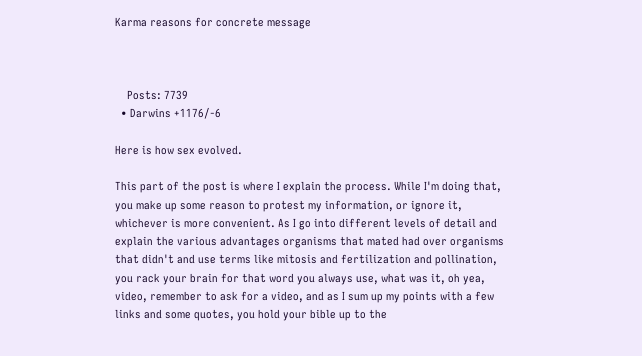Karma reasons for concrete message



    Posts: 7739
  • Darwins +1176/-6

Here is how sex evolved.

This part of the post is where I explain the process. While I'm doing that, you make up some reason to protest my information, or ignore it, whichever is more convenient. As I go into different levels of detail and explain the various advantages organisms that mated had over organisms that didn't and use terms like mitosis and fertilization and pollination, you rack your brain for that word you always use, what was it, oh yea, video, remember to ask for a video, and as I sum up my points with a few links and some quotes, you hold your bible up to the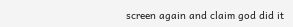screen again and claim god did it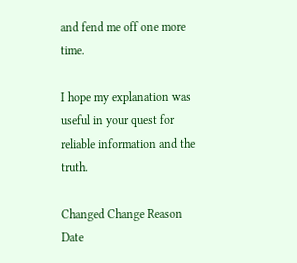and fend me off one more time.

I hope my explanation was useful in your quest for reliable information and the truth.

Changed Change Reason Date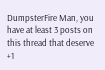DumpsterFire Man, you have at least 3 posts on this thread that deserve +1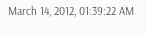March 14, 2012, 01:39:22 AM